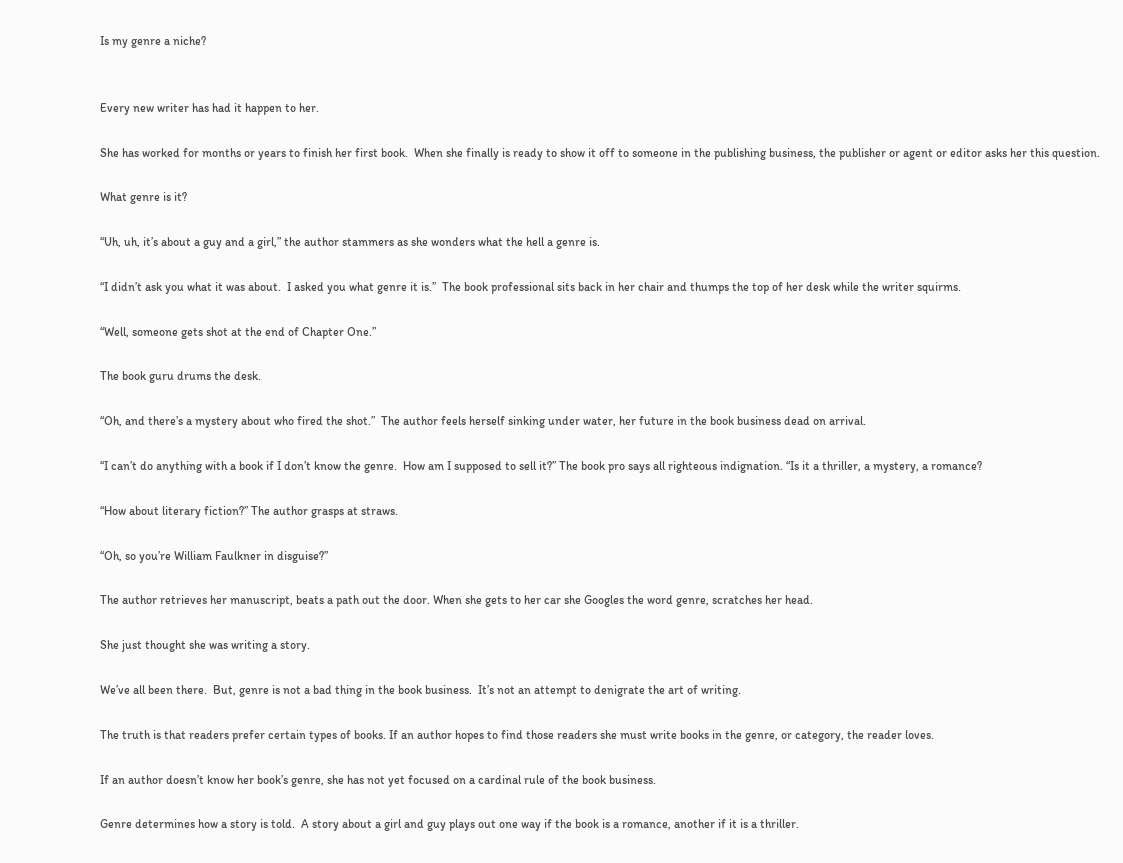Is my genre a niche?


Every new writer has had it happen to her.

She has worked for months or years to finish her first book.  When she finally is ready to show it off to someone in the publishing business, the publisher or agent or editor asks her this question.

What genre is it?

“Uh, uh, it’s about a guy and a girl,” the author stammers as she wonders what the hell a genre is.

“I didn’t ask you what it was about.  I asked you what genre it is.”  The book professional sits back in her chair and thumps the top of her desk while the writer squirms.

“Well, someone gets shot at the end of Chapter One.”

The book guru drums the desk.

“Oh, and there’s a mystery about who fired the shot.”  The author feels herself sinking under water, her future in the book business dead on arrival.

“I can’t do anything with a book if I don’t know the genre.  How am I supposed to sell it?” The book pro says all righteous indignation. “Is it a thriller, a mystery, a romance?

“How about literary fiction?” The author grasps at straws.

“Oh, so you’re William Faulkner in disguise?”

The author retrieves her manuscript, beats a path out the door. When she gets to her car she Googles the word genre, scratches her head.

She just thought she was writing a story.

We’ve all been there.  But, genre is not a bad thing in the book business.  It’s not an attempt to denigrate the art of writing.

The truth is that readers prefer certain types of books. If an author hopes to find those readers she must write books in the genre, or category, the reader loves.

If an author doesn’t know her book’s genre, she has not yet focused on a cardinal rule of the book business.

Genre determines how a story is told.  A story about a girl and guy plays out one way if the book is a romance, another if it is a thriller.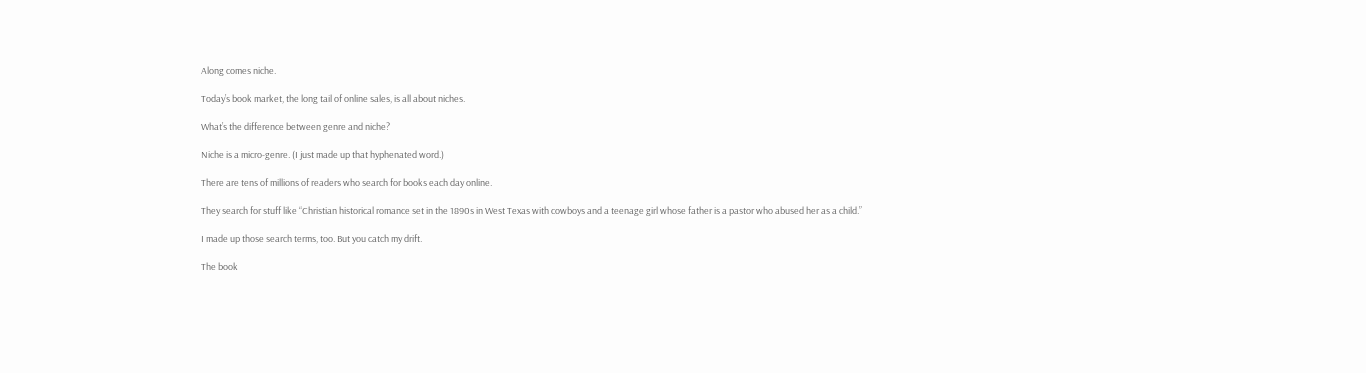Along comes niche.

Today’s book market, the long tail of online sales, is all about niches.

What’s the difference between genre and niche?

Niche is a micro-genre. (I just made up that hyphenated word.)

There are tens of millions of readers who search for books each day online.

They search for stuff like “Christian historical romance set in the 1890s in West Texas with cowboys and a teenage girl whose father is a pastor who abused her as a child.”

I made up those search terms, too. But you catch my drift.

The book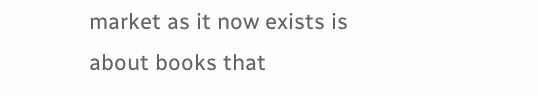market as it now exists is about books that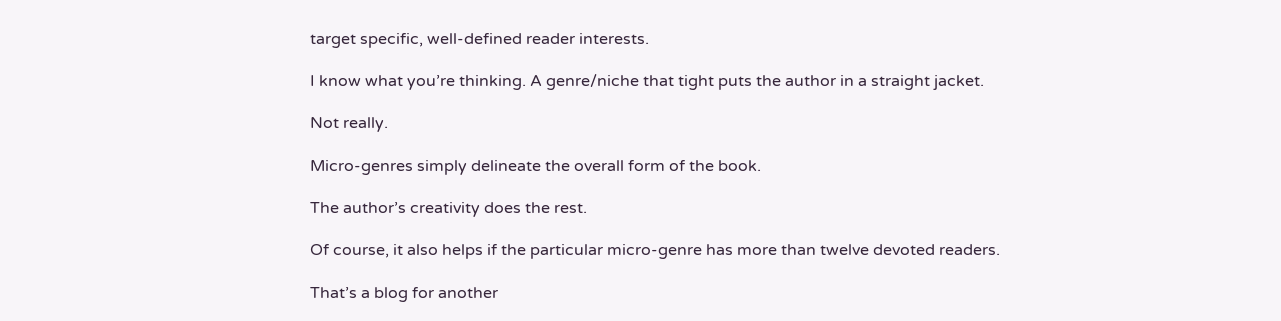target specific, well-defined reader interests.

I know what you’re thinking. A genre/niche that tight puts the author in a straight jacket.

Not really.

Micro-genres simply delineate the overall form of the book.

The author’s creativity does the rest.

Of course, it also helps if the particular micro-genre has more than twelve devoted readers.

That’s a blog for another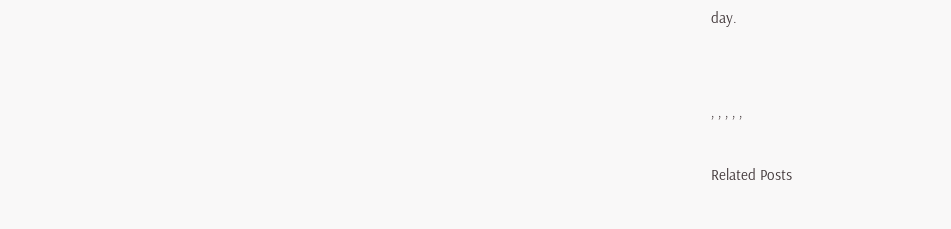day.


, , , , ,

Related Posts